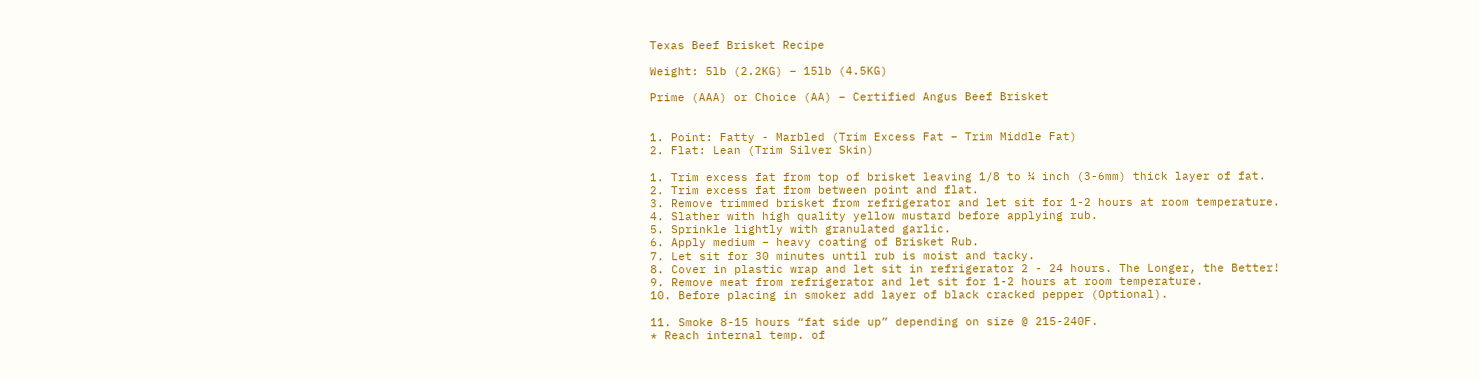Texas Beef Brisket Recipe

Weight: 5lb (2.2KG) – 15lb (4.5KG)

Prime (AAA) or Choice (AA) – Certified Angus Beef Brisket


1. Point: Fatty - Marbled (Trim Excess Fat – Trim Middle Fat)
2. Flat: Lean (Trim Silver Skin)

1. Trim excess fat from top of brisket leaving 1/8 to ¼ inch (3-6mm) thick layer of fat.
2. Trim excess fat from between point and flat.
3. Remove trimmed brisket from refrigerator and let sit for 1-2 hours at room temperature.
4. Slather with high quality yellow mustard before applying rub.
5. Sprinkle lightly with granulated garlic.
6. Apply medium – heavy coating of Brisket Rub.
7. Let sit for 30 minutes until rub is moist and tacky.
8. Cover in plastic wrap and let sit in refrigerator 2 - 24 hours. The Longer, the Better!
9. Remove meat from refrigerator and let sit for 1-2 hours at room temperature.
10. Before placing in smoker add layer of black cracked pepper (Optional).

11. Smoke 8-15 hours “fat side up” depending on size @ 215-240F.
* Reach internal temp. of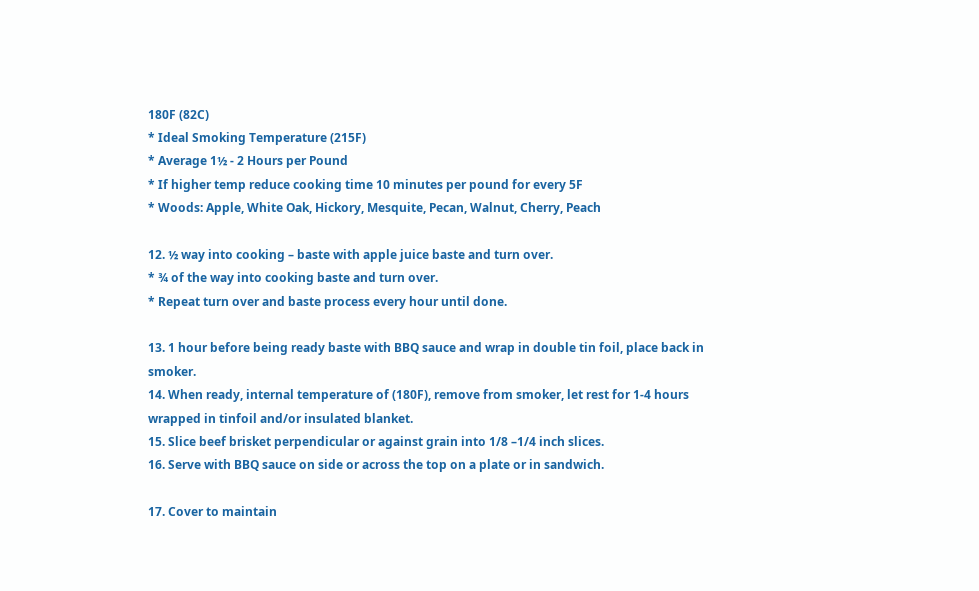180F (82C)
* Ideal Smoking Temperature (215F)
* Average 1½ - 2 Hours per Pound
* If higher temp reduce cooking time 10 minutes per pound for every 5F
* Woods: Apple, White Oak, Hickory, Mesquite, Pecan, Walnut, Cherry, Peach

12. ½ way into cooking – baste with apple juice baste and turn over.
* ¾ of the way into cooking baste and turn over.
* Repeat turn over and baste process every hour until done.

13. 1 hour before being ready baste with BBQ sauce and wrap in double tin foil, place back in smoker.
14. When ready, internal temperature of (180F), remove from smoker, let rest for 1-4 hours wrapped in tinfoil and/or insulated blanket.
15. Slice beef brisket perpendicular or against grain into 1/8 –1/4 inch slices.
16. Serve with BBQ sauce on side or across the top on a plate or in sandwich.

17. Cover to maintain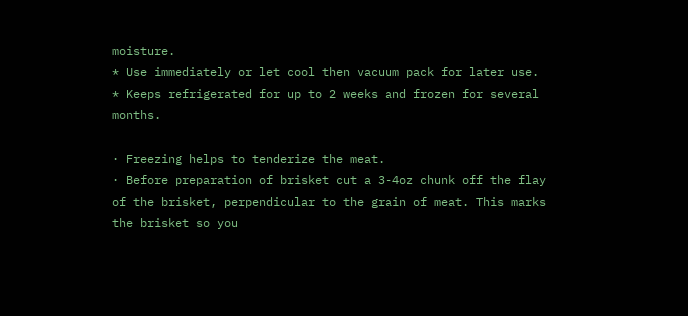moisture.
* Use immediately or let cool then vacuum pack for later use.
* Keeps refrigerated for up to 2 weeks and frozen for several months.

· Freezing helps to tenderize the meat.
· Before preparation of brisket cut a 3-4oz chunk off the flay of the brisket, perpendicular to the grain of meat. This marks the brisket so you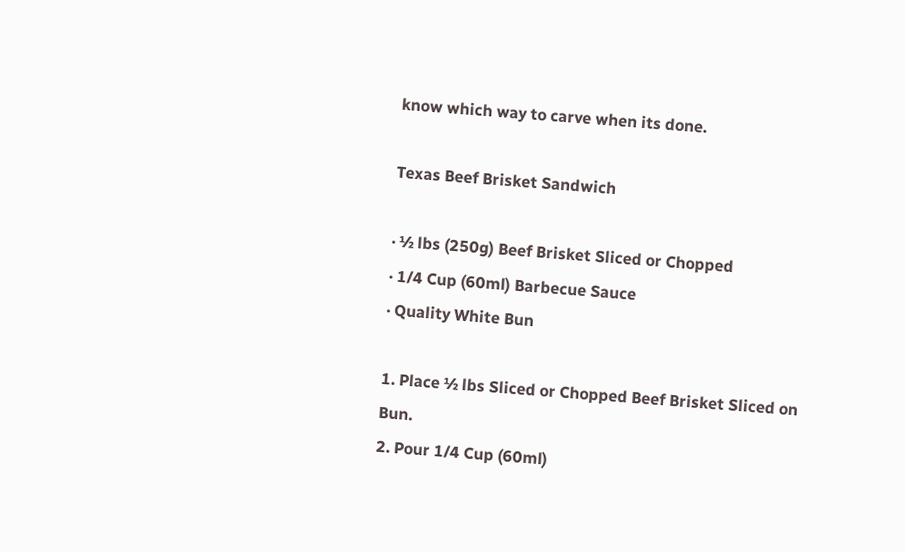know which way to carve when its done.

Texas Beef Brisket Sandwich

· ½ lbs (250g) Beef Brisket Sliced or Chopped
· 1/4 Cup (60ml) Barbecue Sauce
· Quality White Bun

1. Place ½ lbs Sliced or Chopped Beef Brisket Sliced on Bun.
2. Pour 1/4 Cup (60ml)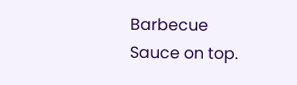Barbecue Sauce on top.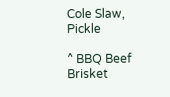Cole Slaw, Pickle

^ BBQ Beef Brisket